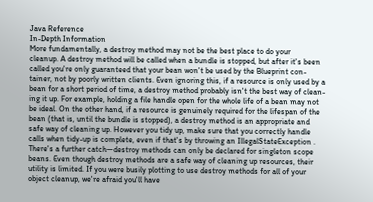Java Reference
In-Depth Information
More fundamentally, a destroy method may not be the best place to do your
cleanup. A destroy method will be called when a bundle is stopped, but after it's been
called you're only guaranteed that your bean won't be used by the Blueprint con-
tainer, not by poorly written clients. Even ignoring this, if a resource is only used by a
bean for a short period of time, a destroy method probably isn't the best way of clean-
ing it up. For example, holding a file handle open for the whole life of a bean may not
be ideal. On the other hand, if a resource is genuinely required for the lifespan of the
bean (that is, until the bundle is stopped), a destroy method is an appropriate and
safe way of cleaning up. However you tidy up, make sure that you correctly handle
calls when tidy-up is complete, even if that's by throwing an IllegalStateException .
There's a further catch—destroy methods can only be declared for singleton scope
beans. Even though destroy methods are a safe way of cleaning up resources, their
utility is limited. If you were busily plotting to use destroy methods for all of your
object cleanup, we're afraid you'll have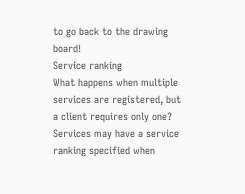to go back to the drawing board!
Service ranking
What happens when multiple services are registered, but a client requires only one?
Services may have a service ranking specified when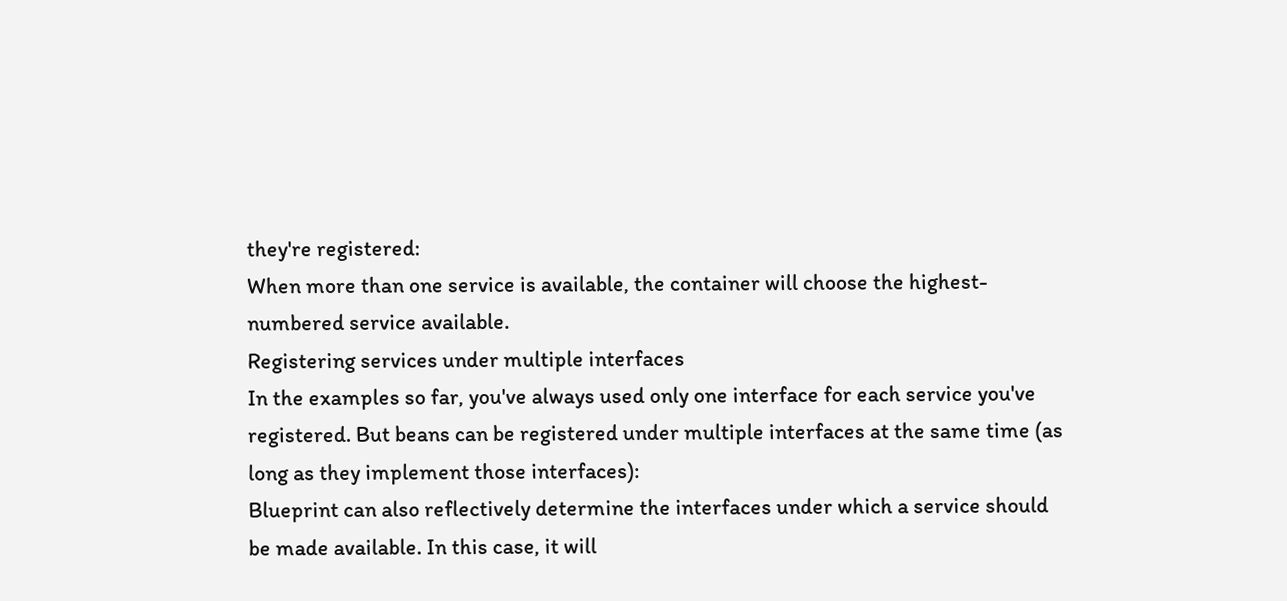they're registered:
When more than one service is available, the container will choose the highest-
numbered service available.
Registering services under multiple interfaces
In the examples so far, you've always used only one interface for each service you've
registered. But beans can be registered under multiple interfaces at the same time (as
long as they implement those interfaces):
Blueprint can also reflectively determine the interfaces under which a service should
be made available. In this case, it will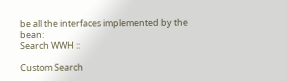be all the interfaces implemented by the bean:
Search WWH ::

Custom Search